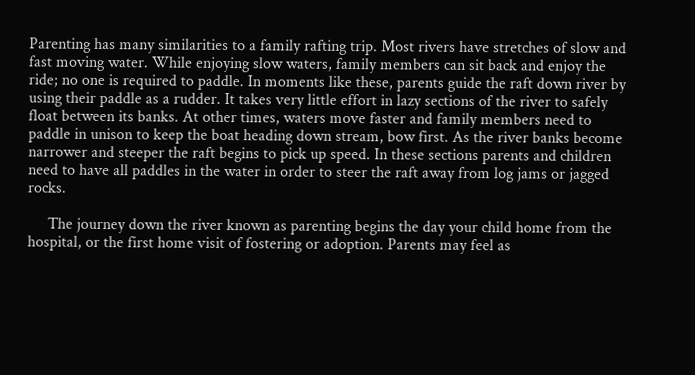Parenting has many similarities to a family rafting trip. Most rivers have stretches of slow and fast moving water. While enjoying slow waters, family members can sit back and enjoy the ride; no one is required to paddle. In moments like these, parents guide the raft down river by using their paddle as a rudder. It takes very little effort in lazy sections of the river to safely float between its banks. At other times, waters move faster and family members need to paddle in unison to keep the boat heading down stream, bow first. As the river banks become narrower and steeper the raft begins to pick up speed. In these sections parents and children need to have all paddles in the water in order to steer the raft away from log jams or jagged rocks.

     The journey down the river known as parenting begins the day your child home from the hospital, or the first home visit of fostering or adoption. Parents may feel as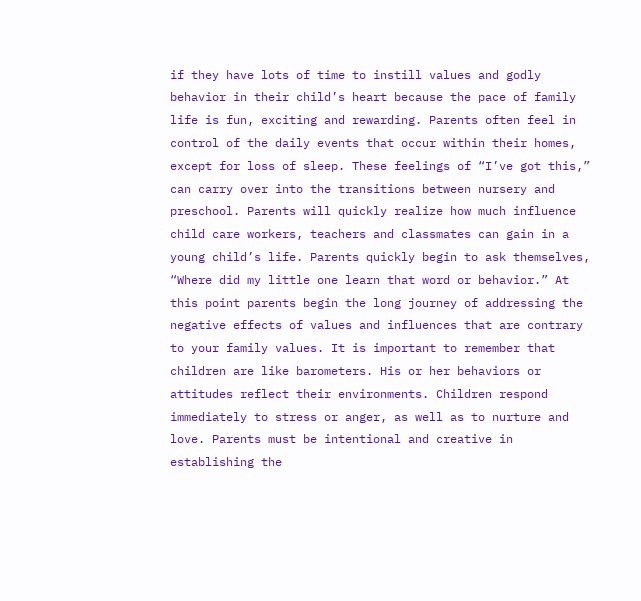if they have lots of time to instill values and godly behavior in their child’s heart because the pace of family life is fun, exciting and rewarding. Parents often feel in control of the daily events that occur within their homes, except for loss of sleep. These feelings of “I’ve got this,” can carry over into the transitions between nursery and preschool. Parents will quickly realize how much influence child care workers, teachers and classmates can gain in a young child’s life. Parents quickly begin to ask themselves, “Where did my little one learn that word or behavior.” At this point parents begin the long journey of addressing the negative effects of values and influences that are contrary to your family values. It is important to remember that children are like barometers. His or her behaviors or attitudes reflect their environments. Children respond immediately to stress or anger, as well as to nurture and love. Parents must be intentional and creative in establishing the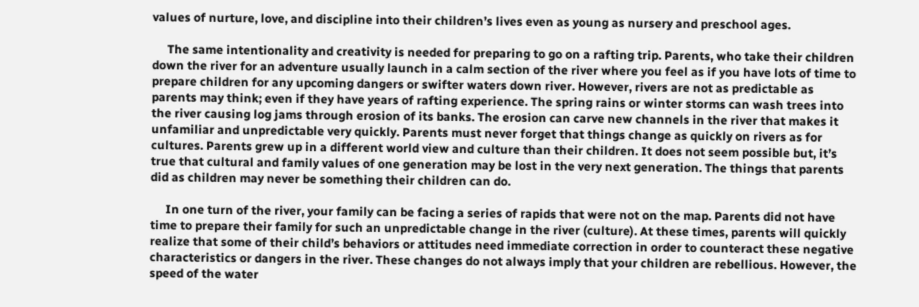values of nurture, love, and discipline into their children’s lives even as young as nursery and preschool ages.

     The same intentionality and creativity is needed for preparing to go on a rafting trip. Parents, who take their children down the river for an adventure usually launch in a calm section of the river where you feel as if you have lots of time to prepare children for any upcoming dangers or swifter waters down river. However, rivers are not as predictable as parents may think; even if they have years of rafting experience. The spring rains or winter storms can wash trees into the river causing log jams through erosion of its banks. The erosion can carve new channels in the river that makes it unfamiliar and unpredictable very quickly. Parents must never forget that things change as quickly on rivers as for cultures. Parents grew up in a different world view and culture than their children. It does not seem possible but, it’s true that cultural and family values of one generation may be lost in the very next generation. The things that parents did as children may never be something their children can do.

     In one turn of the river, your family can be facing a series of rapids that were not on the map. Parents did not have time to prepare their family for such an unpredictable change in the river (culture). At these times, parents will quickly realize that some of their child’s behaviors or attitudes need immediate correction in order to counteract these negative characteristics or dangers in the river. These changes do not always imply that your children are rebellious. However, the speed of the water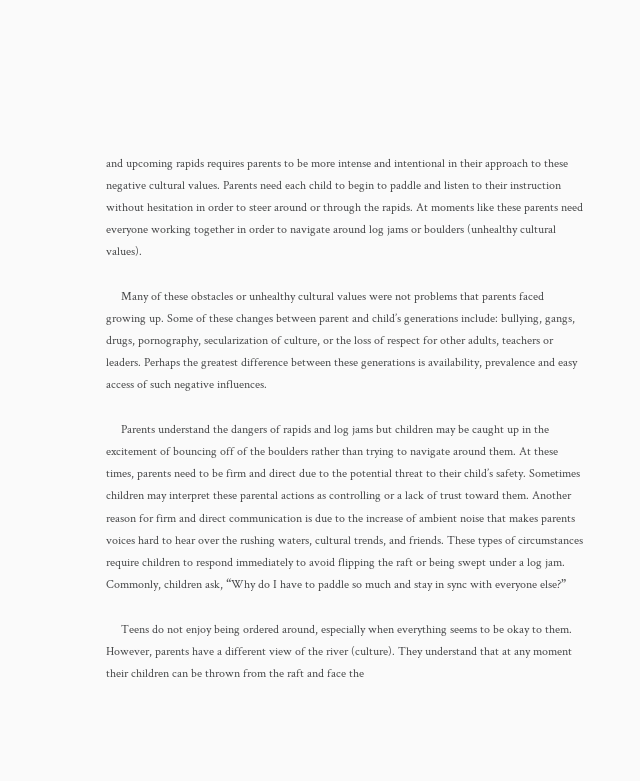and upcoming rapids requires parents to be more intense and intentional in their approach to these negative cultural values. Parents need each child to begin to paddle and listen to their instruction without hesitation in order to steer around or through the rapids. At moments like these parents need everyone working together in order to navigate around log jams or boulders (unhealthy cultural values).

     Many of these obstacles or unhealthy cultural values were not problems that parents faced growing up. Some of these changes between parent and child’s generations include: bullying, gangs, drugs, pornography, secularization of culture, or the loss of respect for other adults, teachers or leaders. Perhaps the greatest difference between these generations is availability, prevalence and easy access of such negative influences.

     Parents understand the dangers of rapids and log jams but children may be caught up in the excitement of bouncing off of the boulders rather than trying to navigate around them. At these times, parents need to be firm and direct due to the potential threat to their child’s safety. Sometimes children may interpret these parental actions as controlling or a lack of trust toward them. Another reason for firm and direct communication is due to the increase of ambient noise that makes parents voices hard to hear over the rushing waters, cultural trends, and friends. These types of circumstances require children to respond immediately to avoid flipping the raft or being swept under a log jam. Commonly, children ask, “Why do I have to paddle so much and stay in sync with everyone else?”

     Teens do not enjoy being ordered around, especially when everything seems to be okay to them. However, parents have a different view of the river (culture). They understand that at any moment their children can be thrown from the raft and face the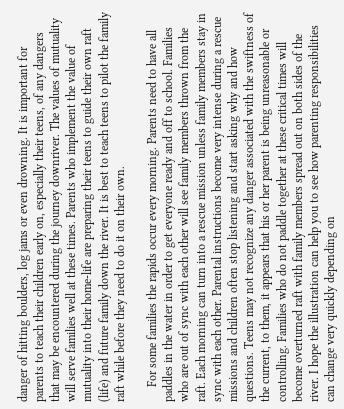danger of hitting boulders, log jams or even drowning. It is important for parents to teach their children early on, especially their teens, of any dangers that may be encountered during the journey downriver. The values of mutuality will serve families well at these times. Parents who implement the value of mutuality into their home-life are preparing their teens to guide their own raft (life) and future family down the river. It is best to teach teens to pilot the family raft while before they need to do it on their own.

     For some families the rapids occur every morning. Parents need to have all paddles in the water in order to get everyone ready and off to school. Families who are out of sync with each other will see family members thrown from the raft. Each morning can turn into a rescue mission unless family members stay in sync with each other. Parental instructions become very intense during a rescue missions and children often stop listening and start asking why and how questions. Teens may not recognize any danger associated with the swiftness of the current, to them, it appears that his or her parent is being unreasonable or controlling. Families who do not paddle together at these critical times will become overturned raft with family members spread out on both sides of the river. I hope the illustration can help you to see how parenting responsibilities can change very quickly depending on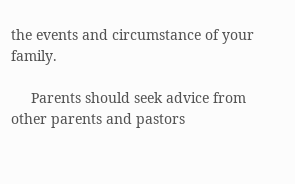the events and circumstance of your family.

     Parents should seek advice from other parents and pastors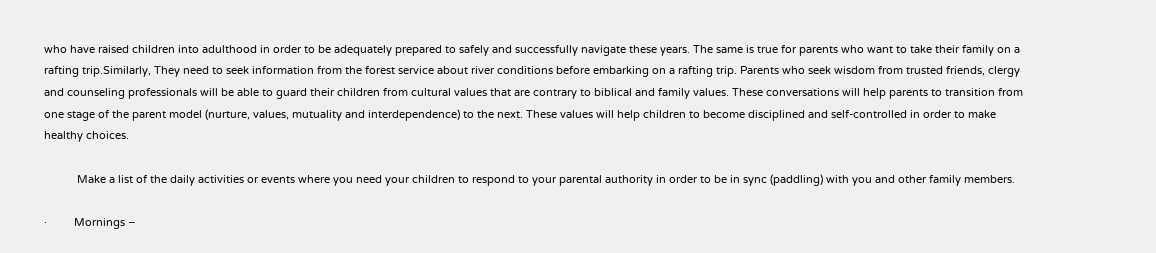who have raised children into adulthood in order to be adequately prepared to safely and successfully navigate these years. The same is true for parents who want to take their family on a rafting trip.Similarly, They need to seek information from the forest service about river conditions before embarking on a rafting trip. Parents who seek wisdom from trusted friends, clergy and counseling professionals will be able to guard their children from cultural values that are contrary to biblical and family values. These conversations will help parents to transition from one stage of the parent model (nurture, values, mutuality and interdependence) to the next. These values will help children to become disciplined and self-controlled in order to make healthy choices.

           Make a list of the daily activities or events where you need your children to respond to your parental authority in order to be in sync (paddling) with you and other family members.

·         Mornings –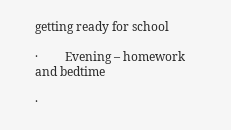getting ready for school

·         Evening – homework and bedtime

·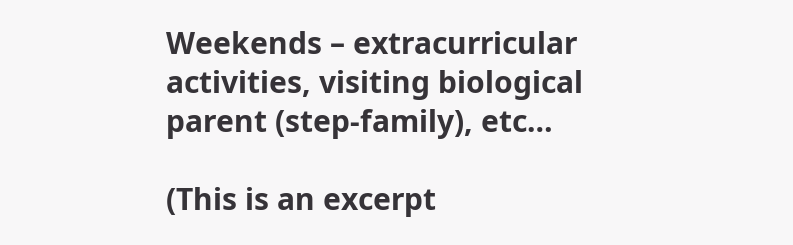Weekends – extracurricular activities, visiting biological parent (step-family), etc…

(This is an excerpt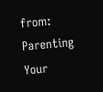from: Parenting Your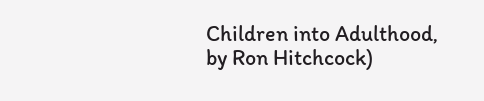Children into Adulthood, by Ron Hitchcock)